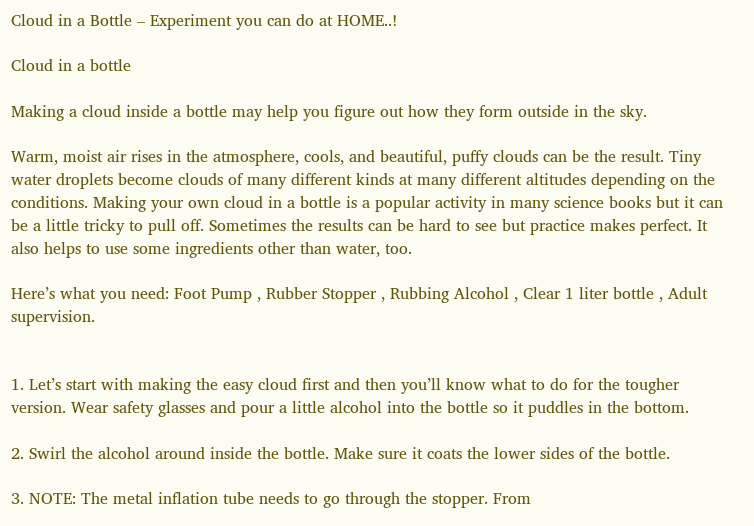Cloud in a Bottle – Experiment you can do at HOME..!

Cloud in a bottle

Making a cloud inside a bottle may help you figure out how they form outside in the sky.

Warm, moist air rises in the atmosphere, cools, and beautiful, puffy clouds can be the result. Tiny water droplets become clouds of many different kinds at many different altitudes depending on the conditions. Making your own cloud in a bottle is a popular activity in many science books but it can be a little tricky to pull off. Sometimes the results can be hard to see but practice makes perfect. It also helps to use some ingredients other than water, too.

Here’s what you need: Foot Pump , Rubber Stopper , Rubbing Alcohol , Clear 1 liter bottle , Adult supervision.


1. Let’s start with making the easy cloud first and then you’ll know what to do for the tougher version. Wear safety glasses and pour a little alcohol into the bottle so it puddles in the bottom.

2. Swirl the alcohol around inside the bottle. Make sure it coats the lower sides of the bottle.

3. NOTE: The metal inflation tube needs to go through the stopper. From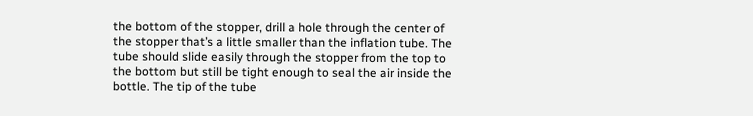the bottom of the stopper, drill a hole through the center of the stopper that’s a little smaller than the inflation tube. The tube should slide easily through the stopper from the top to the bottom but still be tight enough to seal the air inside the bottle. The tip of the tube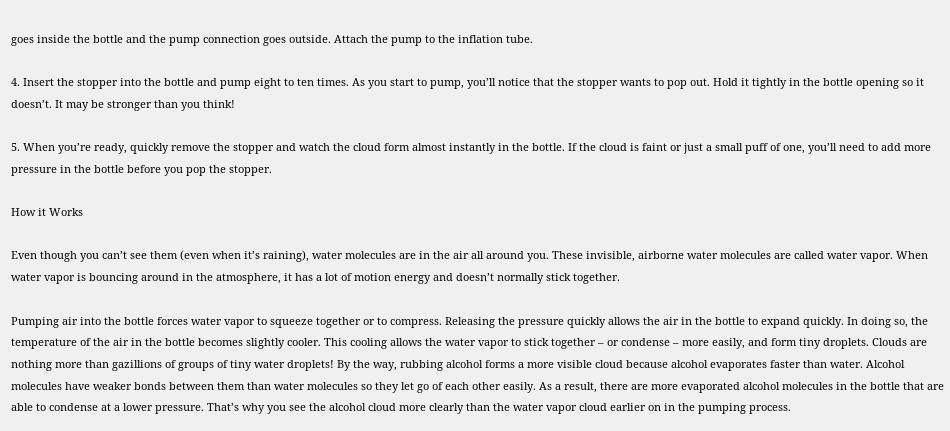goes inside the bottle and the pump connection goes outside. Attach the pump to the inflation tube.

4. Insert the stopper into the bottle and pump eight to ten times. As you start to pump, you’ll notice that the stopper wants to pop out. Hold it tightly in the bottle opening so it doesn’t. It may be stronger than you think!

5. When you’re ready, quickly remove the stopper and watch the cloud form almost instantly in the bottle. If the cloud is faint or just a small puff of one, you’ll need to add more pressure in the bottle before you pop the stopper.

How it Works

Even though you can’t see them (even when it’s raining), water molecules are in the air all around you. These invisible, airborne water molecules are called water vapor. When water vapor is bouncing around in the atmosphere, it has a lot of motion energy and doesn’t normally stick together.

Pumping air into the bottle forces water vapor to squeeze together or to compress. Releasing the pressure quickly allows the air in the bottle to expand quickly. In doing so, the temperature of the air in the bottle becomes slightly cooler. This cooling allows the water vapor to stick together – or condense – more easily, and form tiny droplets. Clouds are nothing more than gazillions of groups of tiny water droplets! By the way, rubbing alcohol forms a more visible cloud because alcohol evaporates faster than water. Alcohol molecules have weaker bonds between them than water molecules so they let go of each other easily. As a result, there are more evaporated alcohol molecules in the bottle that are able to condense at a lower pressure. That’s why you see the alcohol cloud more clearly than the water vapor cloud earlier on in the pumping process.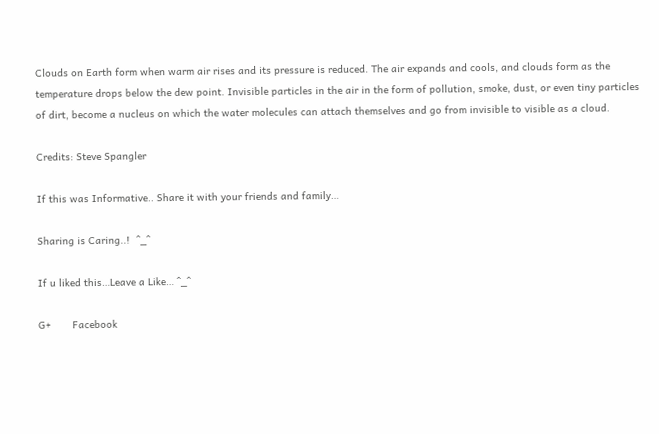Clouds on Earth form when warm air rises and its pressure is reduced. The air expands and cools, and clouds form as the temperature drops below the dew point. Invisible particles in the air in the form of pollution, smoke, dust, or even tiny particles of dirt, become a nucleus on which the water molecules can attach themselves and go from invisible to visible as a cloud.

Credits: Steve Spangler

If this was Informative.. Share it with your friends and family…

Sharing is Caring..!  ^_^

If u liked this…Leave a Like… ^_^

G+       Facebook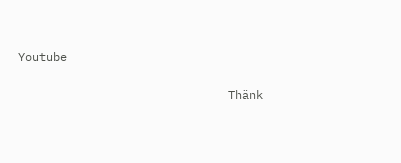Youtube

                              Thänk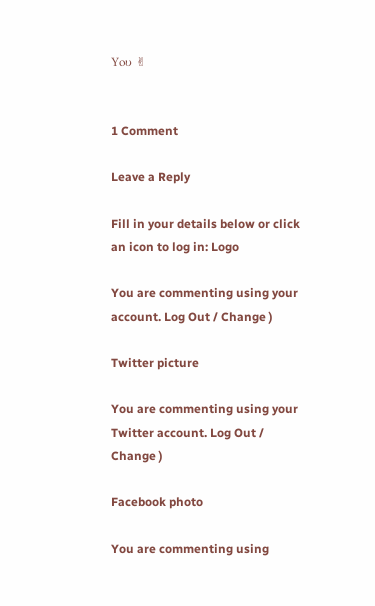Yoυ ✌


1 Comment

Leave a Reply

Fill in your details below or click an icon to log in: Logo

You are commenting using your account. Log Out / Change )

Twitter picture

You are commenting using your Twitter account. Log Out / Change )

Facebook photo

You are commenting using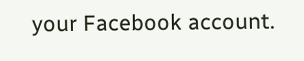your Facebook account.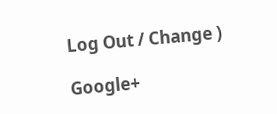Log Out / Change )

Google+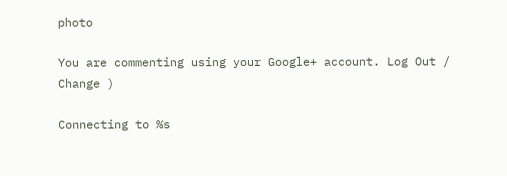photo

You are commenting using your Google+ account. Log Out / Change )

Connecting to %s